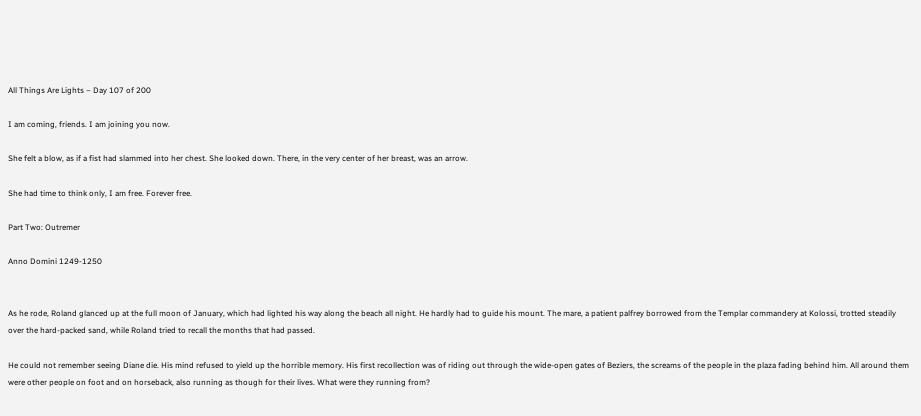All Things Are Lights – Day 107 of 200

I am coming, friends. I am joining you now.

She felt a blow, as if a fist had slammed into her chest. She looked down. There, in the very center of her breast, was an arrow.

She had time to think only, I am free. Forever free.

Part Two: Outremer

Anno Domini 1249-1250


As he rode, Roland glanced up at the full moon of January, which had lighted his way along the beach all night. He hardly had to guide his mount. The mare, a patient palfrey borrowed from the Templar commandery at Kolossi, trotted steadily over the hard-packed sand, while Roland tried to recall the months that had passed.

He could not remember seeing Diane die. His mind refused to yield up the horrible memory. His first recollection was of riding out through the wide-open gates of Beziers, the screams of the people in the plaza fading behind him. All around them were other people on foot and on horseback, also running as though for their lives. What were they running from?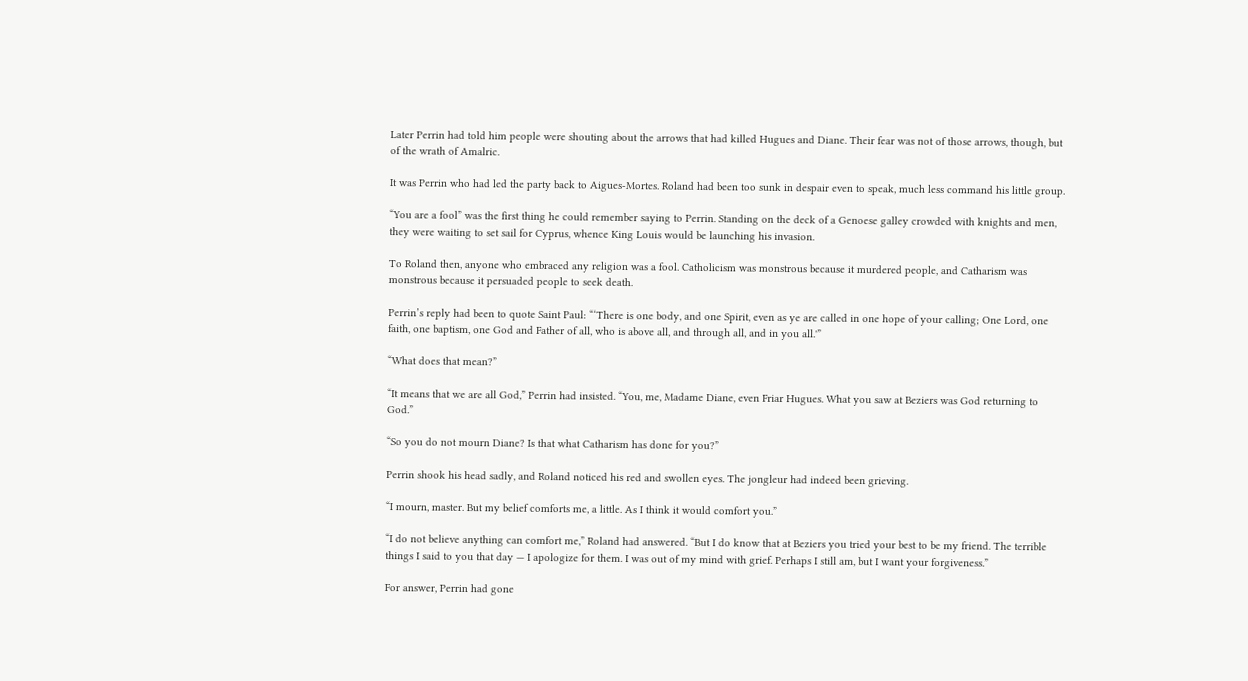Later Perrin had told him people were shouting about the arrows that had killed Hugues and Diane. Their fear was not of those arrows, though, but of the wrath of Amalric.

It was Perrin who had led the party back to Aigues-Mortes. Roland had been too sunk in despair even to speak, much less command his little group.

“You are a fool” was the first thing he could remember saying to Perrin. Standing on the deck of a Genoese galley crowded with knights and men, they were waiting to set sail for Cyprus, whence King Louis would be launching his invasion.

To Roland then, anyone who embraced any religion was a fool. Catholicism was monstrous because it murdered people, and Catharism was monstrous because it persuaded people to seek death.

Perrin’s reply had been to quote Saint Paul: “‘There is one body, and one Spirit, even as ye are called in one hope of your calling; One Lord, one faith, one baptism, one God and Father of all, who is above all, and through all, and in you all.'”

“What does that mean?”

“It means that we are all God,” Perrin had insisted. “You, me, Madame Diane, even Friar Hugues. What you saw at Beziers was God returning to God.”

“So you do not mourn Diane? Is that what Catharism has done for you?”

Perrin shook his head sadly, and Roland noticed his red and swollen eyes. The jongleur had indeed been grieving.

“I mourn, master. But my belief comforts me, a little. As I think it would comfort you.”

“I do not believe anything can comfort me,” Roland had answered. “But I do know that at Beziers you tried your best to be my friend. The terrible things I said to you that day — I apologize for them. I was out of my mind with grief. Perhaps I still am, but I want your forgiveness.”

For answer, Perrin had gone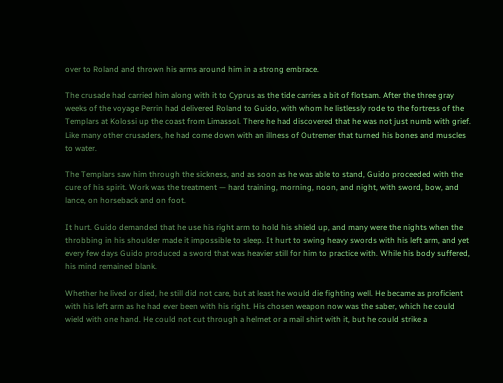over to Roland and thrown his arms around him in a strong embrace.

The crusade had carried him along with it to Cyprus as the tide carries a bit of flotsam. After the three gray weeks of the voyage Perrin had delivered Roland to Guido, with whom he listlessly rode to the fortress of the Templars at Kolossi up the coast from Limassol. There he had discovered that he was not just numb with grief. Like many other crusaders, he had come down with an illness of Outremer that turned his bones and muscles to water.

The Templars saw him through the sickness, and as soon as he was able to stand, Guido proceeded with the cure of his spirit. Work was the treatment — hard training, morning, noon, and night, with sword, bow, and lance, on horseback and on foot.

It hurt. Guido demanded that he use his right arm to hold his shield up, and many were the nights when the throbbing in his shoulder made it impossible to sleep. It hurt to swing heavy swords with his left arm, and yet every few days Guido produced a sword that was heavier still for him to practice with. While his body suffered, his mind remained blank.

Whether he lived or died, he still did not care, but at least he would die fighting well. He became as proficient with his left arm as he had ever been with his right. His chosen weapon now was the saber, which he could wield with one hand. He could not cut through a helmet or a mail shirt with it, but he could strike a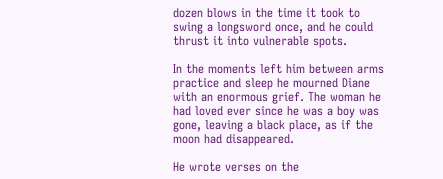dozen blows in the time it took to swing a longsword once, and he could thrust it into vulnerable spots.

In the moments left him between arms practice and sleep he mourned Diane with an enormous grief. The woman he had loved ever since he was a boy was gone, leaving a black place, as if the moon had disappeared.

He wrote verses on the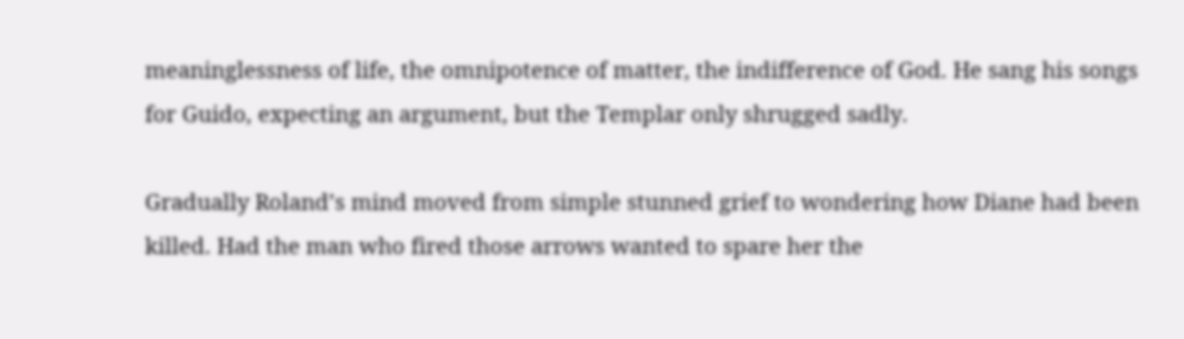meaninglessness of life, the omnipotence of matter, the indifference of God. He sang his songs for Guido, expecting an argument, but the Templar only shrugged sadly.

Gradually Roland’s mind moved from simple stunned grief to wondering how Diane had been killed. Had the man who fired those arrows wanted to spare her the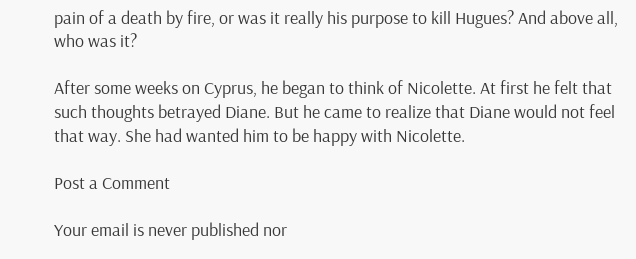pain of a death by fire, or was it really his purpose to kill Hugues? And above all, who was it?

After some weeks on Cyprus, he began to think of Nicolette. At first he felt that such thoughts betrayed Diane. But he came to realize that Diane would not feel that way. She had wanted him to be happy with Nicolette.

Post a Comment

Your email is never published nor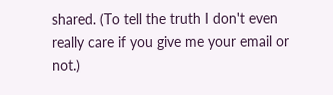shared. (To tell the truth I don't even really care if you give me your email or not.)